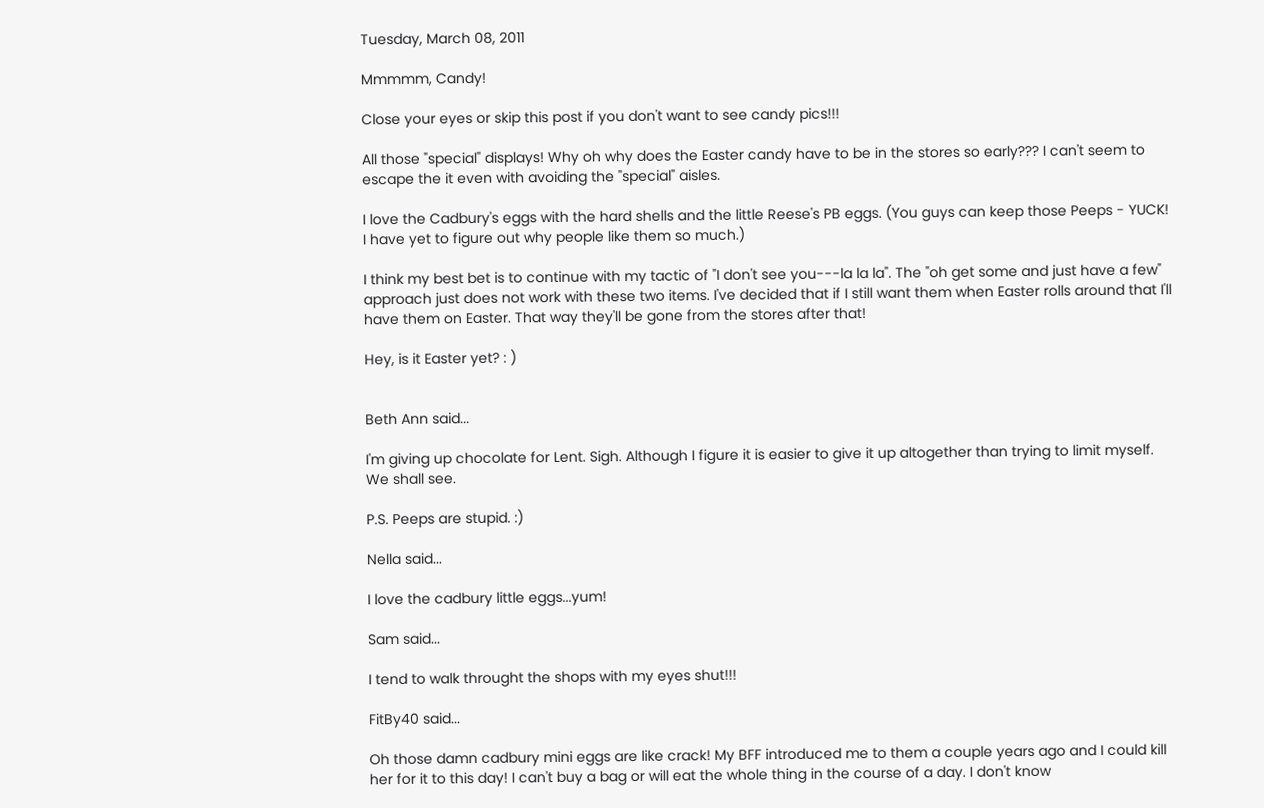Tuesday, March 08, 2011

Mmmmm, Candy!

Close your eyes or skip this post if you don't want to see candy pics!!!

All those "special" displays! Why oh why does the Easter candy have to be in the stores so early??? I can't seem to escape the it even with avoiding the "special" aisles.

I love the Cadbury's eggs with the hard shells and the little Reese's PB eggs. (You guys can keep those Peeps - YUCK! I have yet to figure out why people like them so much.)

I think my best bet is to continue with my tactic of "I don't see you---la la la". The "oh get some and just have a few" approach just does not work with these two items. I've decided that if I still want them when Easter rolls around that I'll have them on Easter. That way they'll be gone from the stores after that!

Hey, is it Easter yet? : )


Beth Ann said...

I'm giving up chocolate for Lent. Sigh. Although I figure it is easier to give it up altogether than trying to limit myself. We shall see.

P.S. Peeps are stupid. :)

Nella said...

I love the cadbury little eggs...yum!

Sam said...

I tend to walk throught the shops with my eyes shut!!!

FitBy40 said...

Oh those damn cadbury mini eggs are like crack! My BFF introduced me to them a couple years ago and I could kill her for it to this day! I can't buy a bag or will eat the whole thing in the course of a day. I don't know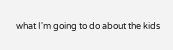what I'm going to do about the kids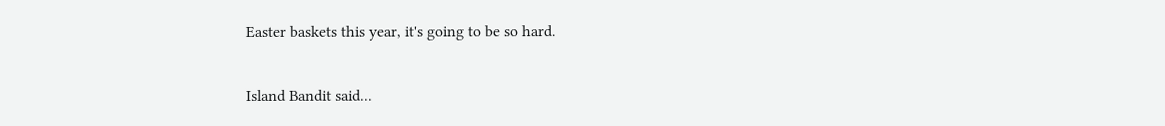Easter baskets this year, it's going to be so hard.

Island Bandit said...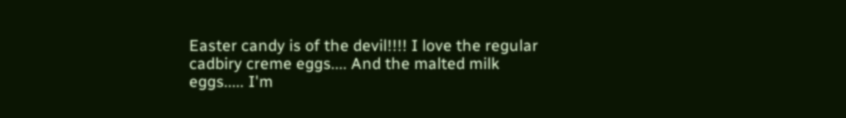Easter candy is of the devil!!!! I love the regular cadbiry creme eggs.... And the malted milk eggs..... I'm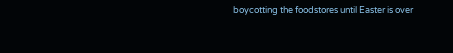boycotting the foodstores until Easter is over